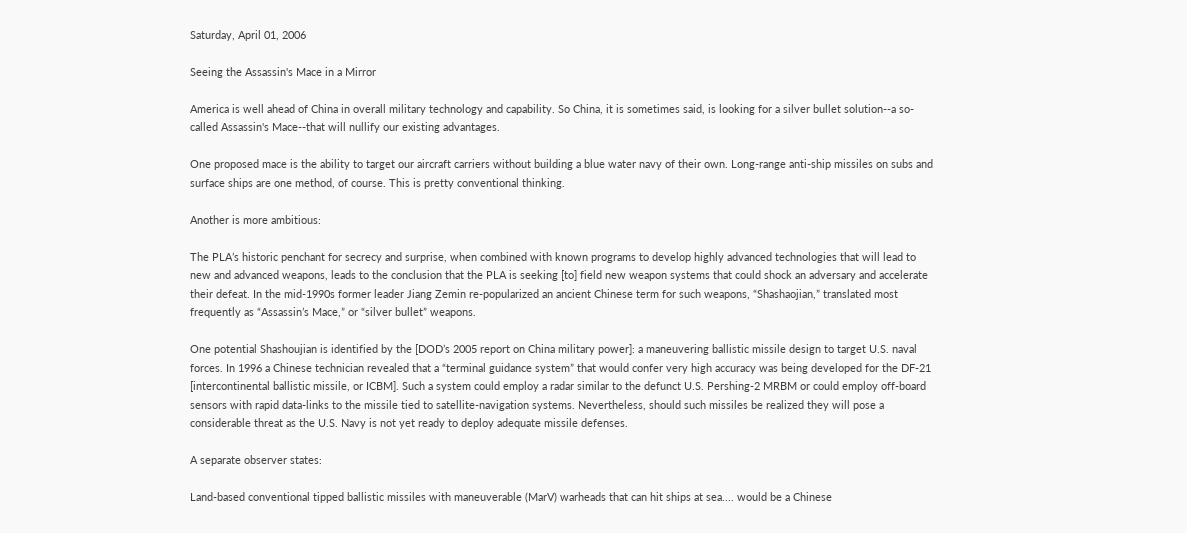Saturday, April 01, 2006

Seeing the Assassin's Mace in a Mirror

America is well ahead of China in overall military technology and capability. So China, it is sometimes said, is looking for a silver bullet solution--a so-called Assassin's Mace--that will nullify our existing advantages.

One proposed mace is the ability to target our aircraft carriers without building a blue water navy of their own. Long-range anti-ship missiles on subs and surface ships are one method, of course. This is pretty conventional thinking.

Another is more ambitious:

The PLA’s historic penchant for secrecy and surprise, when combined with known programs to develop highly advanced technologies that will lead to new and advanced weapons, leads to the conclusion that the PLA is seeking [to] field new weapon systems that could shock an adversary and accelerate their defeat. In the mid-1990s former leader Jiang Zemin re-popularized an ancient Chinese term for such weapons, “Shashaojian,” translated most frequently as “Assassin’s Mace,” or “silver bullet” weapons.

One potential Shashoujian is identified by the [DOD’s 2005 report on China military power]: a maneuvering ballistic missile design to target U.S. naval forces. In 1996 a Chinese technician revealed that a “terminal guidance system” that would confer very high accuracy was being developed for the DF-21 [intercontinental ballistic missile, or ICBM]. Such a system could employ a radar similar to the defunct U.S. Pershing-2 MRBM or could employ off-board sensors with rapid data-links to the missile tied to satellite-navigation systems. Nevertheless, should such missiles be realized they will pose a considerable threat as the U.S. Navy is not yet ready to deploy adequate missile defenses.

A separate observer states:

Land-based conventional tipped ballistic missiles with maneuverable (MarV) warheads that can hit ships at sea.... would be a Chinese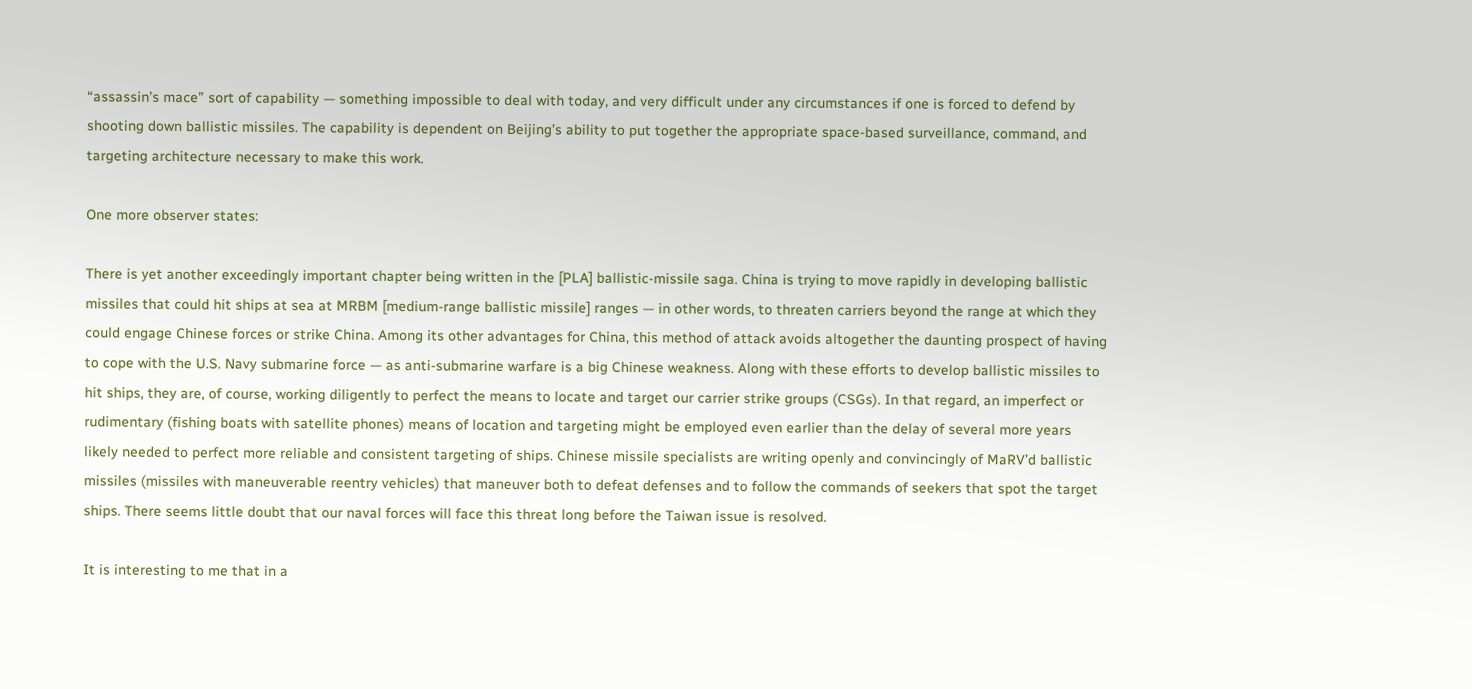“assassin’s mace” sort of capability — something impossible to deal with today, and very difficult under any circumstances if one is forced to defend by shooting down ballistic missiles. The capability is dependent on Beijing’s ability to put together the appropriate space-based surveillance, command, and targeting architecture necessary to make this work.

One more observer states:

There is yet another exceedingly important chapter being written in the [PLA] ballistic-missile saga. China is trying to move rapidly in developing ballistic missiles that could hit ships at sea at MRBM [medium-range ballistic missile] ranges — in other words, to threaten carriers beyond the range at which they could engage Chinese forces or strike China. Among its other advantages for China, this method of attack avoids altogether the daunting prospect of having to cope with the U.S. Navy submarine force — as anti-submarine warfare is a big Chinese weakness. Along with these efforts to develop ballistic missiles to hit ships, they are, of course, working diligently to perfect the means to locate and target our carrier strike groups (CSGs). In that regard, an imperfect or rudimentary (fishing boats with satellite phones) means of location and targeting might be employed even earlier than the delay of several more years likely needed to perfect more reliable and consistent targeting of ships. Chinese missile specialists are writing openly and convincingly of MaRV’d ballistic missiles (missiles with maneuverable reentry vehicles) that maneuver both to defeat defenses and to follow the commands of seekers that spot the target ships. There seems little doubt that our naval forces will face this threat long before the Taiwan issue is resolved.

It is interesting to me that in a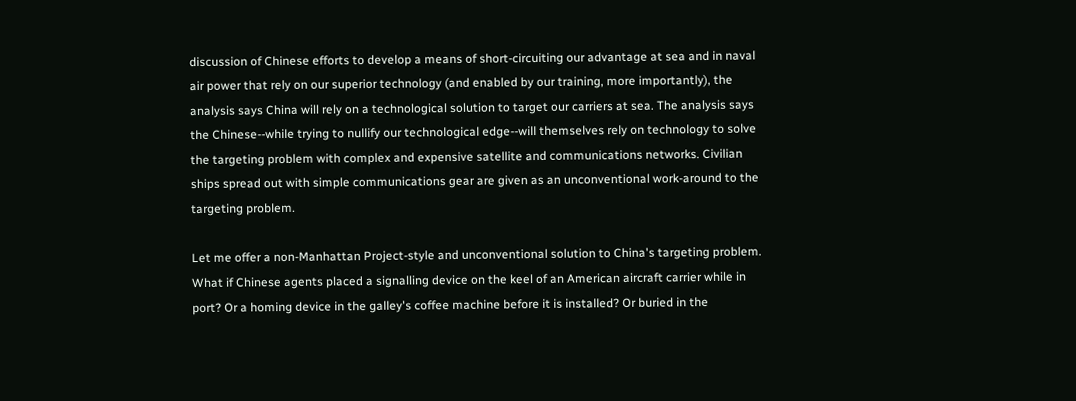discussion of Chinese efforts to develop a means of short-circuiting our advantage at sea and in naval air power that rely on our superior technology (and enabled by our training, more importantly), the analysis says China will rely on a technological solution to target our carriers at sea. The analysis says the Chinese--while trying to nullify our technological edge--will themselves rely on technology to solve the targeting problem with complex and expensive satellite and communications networks. Civilian ships spread out with simple communications gear are given as an unconventional work-around to the targeting problem.

Let me offer a non-Manhattan Project-style and unconventional solution to China's targeting problem. What if Chinese agents placed a signalling device on the keel of an American aircraft carrier while in port? Or a homing device in the galley's coffee machine before it is installed? Or buried in the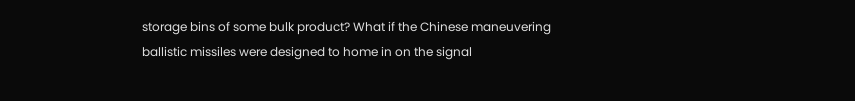storage bins of some bulk product? What if the Chinese maneuvering ballistic missiles were designed to home in on the signal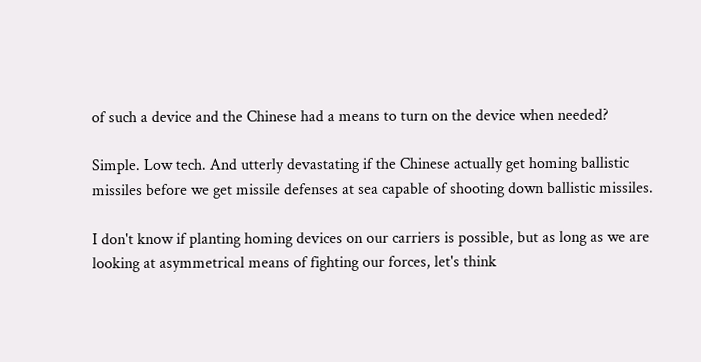of such a device and the Chinese had a means to turn on the device when needed?

Simple. Low tech. And utterly devastating if the Chinese actually get homing ballistic missiles before we get missile defenses at sea capable of shooting down ballistic missiles.

I don't know if planting homing devices on our carriers is possible, but as long as we are looking at asymmetrical means of fighting our forces, let's think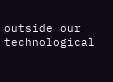outside our technological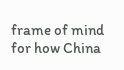frame of mind for how China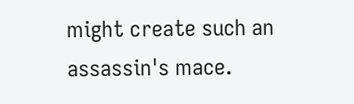might create such an assassin's mace.